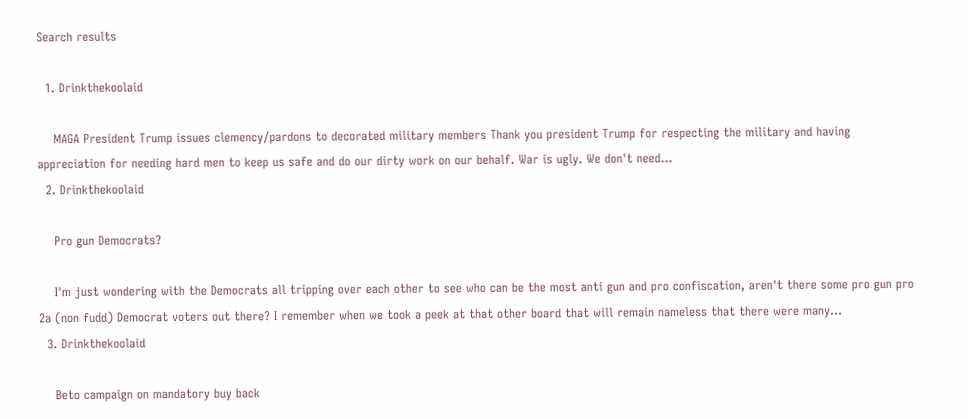Search results

  1. Drinkthekoolaid

    MAGA President Trump issues clemency/pardons to decorated military members Thank you president Trump for respecting the military and having appreciation for needing hard men to keep us safe and do our dirty work on our behalf. War is ugly. We don't need...
  2. Drinkthekoolaid

    Pro gun Democrats?

    I'm just wondering with the Democrats all tripping over each other to see who can be the most anti gun and pro confiscation, aren't there some pro gun pro 2a (non fudd) Democrat voters out there? I remember when we took a peek at that other board that will remain nameless that there were many...
  3. Drinkthekoolaid

    Beto campaign on mandatory buy back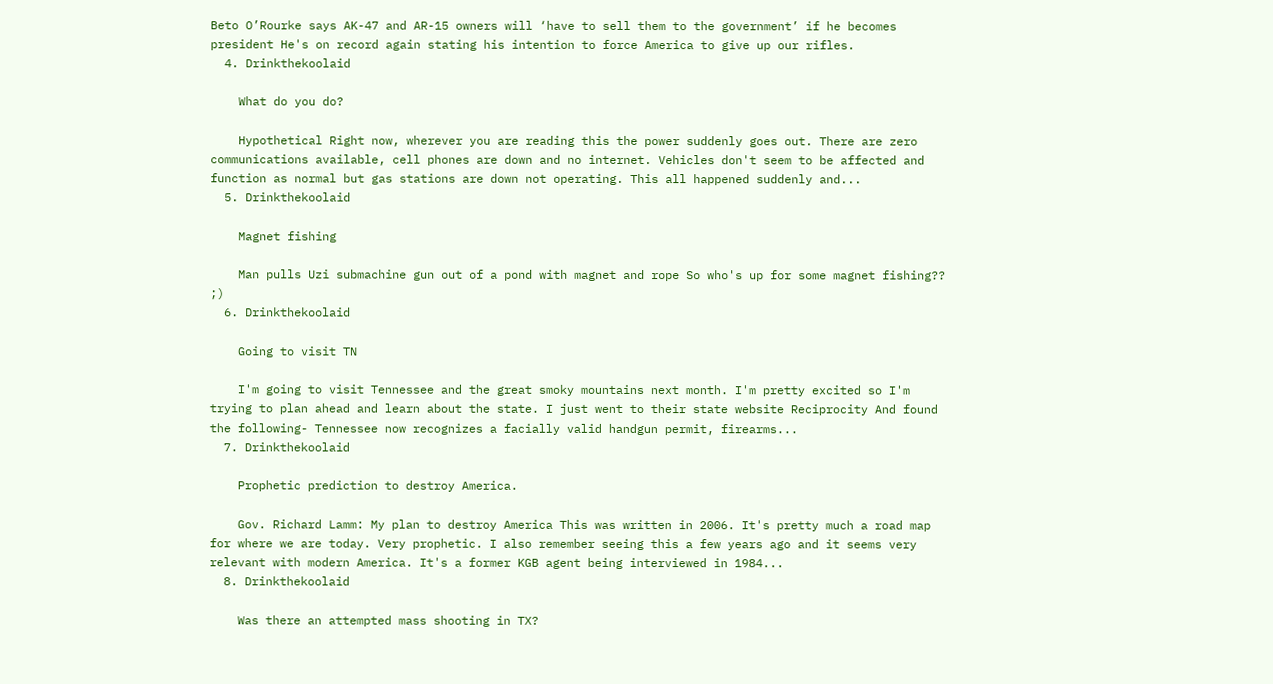Beto O’Rourke says AK-47 and AR-15 owners will ‘have to sell them to the government’ if he becomes president He's on record again stating his intention to force America to give up our rifles.
  4. Drinkthekoolaid

    What do you do?

    Hypothetical Right now, wherever you are reading this the power suddenly goes out. There are zero communications available, cell phones are down and no internet. Vehicles don't seem to be affected and function as normal but gas stations are down not operating. This all happened suddenly and...
  5. Drinkthekoolaid

    Magnet fishing

    Man pulls Uzi submachine gun out of a pond with magnet and rope So who's up for some magnet fishing?? ;)
  6. Drinkthekoolaid

    Going to visit TN

    I'm going to visit Tennessee and the great smoky mountains next month. I'm pretty excited so I'm trying to plan ahead and learn about the state. I just went to their state website Reciprocity And found the following- Tennessee now recognizes a facially valid handgun permit, firearms...
  7. Drinkthekoolaid

    Prophetic prediction to destroy America.

    Gov. Richard Lamm: My plan to destroy America This was written in 2006. It's pretty much a road map for where we are today. Very prophetic. I also remember seeing this a few years ago and it seems very relevant with modern America. It's a former KGB agent being interviewed in 1984...
  8. Drinkthekoolaid

    Was there an attempted mass shooting in TX?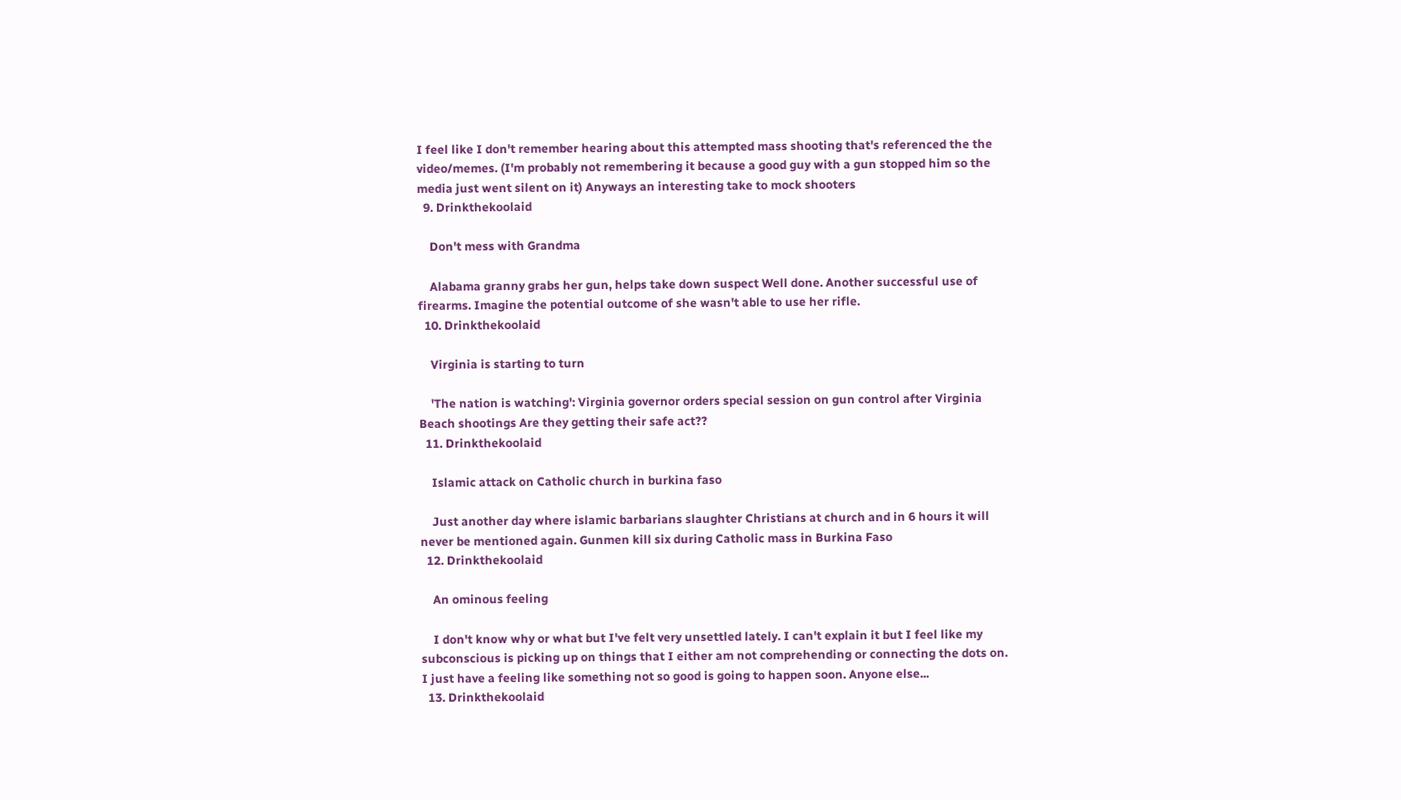I feel like I don't remember hearing about this attempted mass shooting that's referenced the the video/memes. (I'm probably not remembering it because a good guy with a gun stopped him so the media just went silent on it) Anyways an interesting take to mock shooters
  9. Drinkthekoolaid

    Don't mess with Grandma

    Alabama granny grabs her gun, helps take down suspect Well done. Another successful use of firearms. Imagine the potential outcome of she wasn't able to use her rifle.
  10. Drinkthekoolaid

    Virginia is starting to turn

    'The nation is watching': Virginia governor orders special session on gun control after Virginia Beach shootings Are they getting their safe act??
  11. Drinkthekoolaid

    Islamic attack on Catholic church in burkina faso

    Just another day where islamic barbarians slaughter Christians at church and in 6 hours it will never be mentioned again. Gunmen kill six during Catholic mass in Burkina Faso
  12. Drinkthekoolaid

    An ominous feeling

    I don't know why or what but I've felt very unsettled lately. I can't explain it but I feel like my subconscious is picking up on things that I either am not comprehending or connecting the dots on. I just have a feeling like something not so good is going to happen soon. Anyone else...
  13. Drinkthekoolaid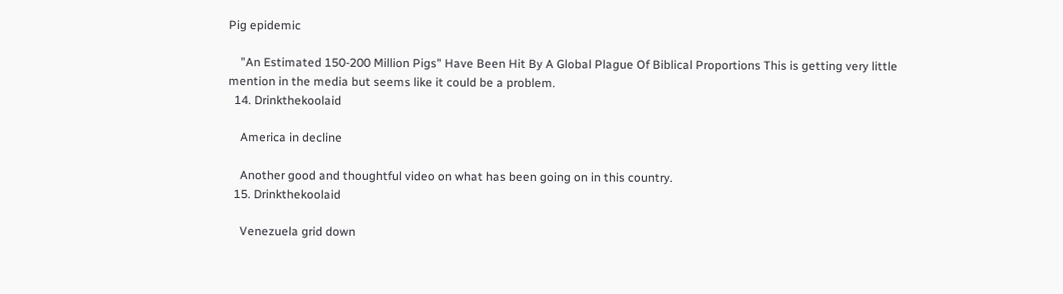Pig epidemic

    "An Estimated 150-200 Million Pigs" Have Been Hit By A Global Plague Of Biblical Proportions This is getting very little mention in the media but seems like it could be a problem.
  14. Drinkthekoolaid

    America in decline

    Another good and thoughtful video on what has been going on in this country.
  15. Drinkthekoolaid

    Venezuela grid down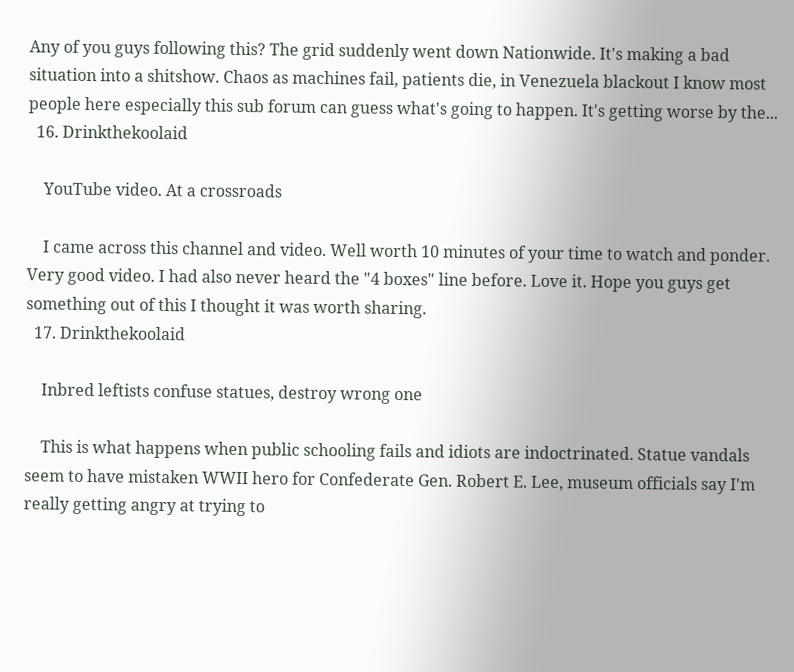Any of you guys following this? The grid suddenly went down Nationwide. It's making a bad situation into a shitshow. Chaos as machines fail, patients die, in Venezuela blackout I know most people here especially this sub forum can guess what's going to happen. It's getting worse by the...
  16. Drinkthekoolaid

    YouTube video. At a crossroads

    I came across this channel and video. Well worth 10 minutes of your time to watch and ponder. Very good video. I had also never heard the "4 boxes" line before. Love it. Hope you guys get something out of this I thought it was worth sharing.
  17. Drinkthekoolaid

    Inbred leftists confuse statues, destroy wrong one

    This is what happens when public schooling fails and idiots are indoctrinated. Statue vandals seem to have mistaken WWII hero for Confederate Gen. Robert E. Lee, museum officials say I'm really getting angry at trying to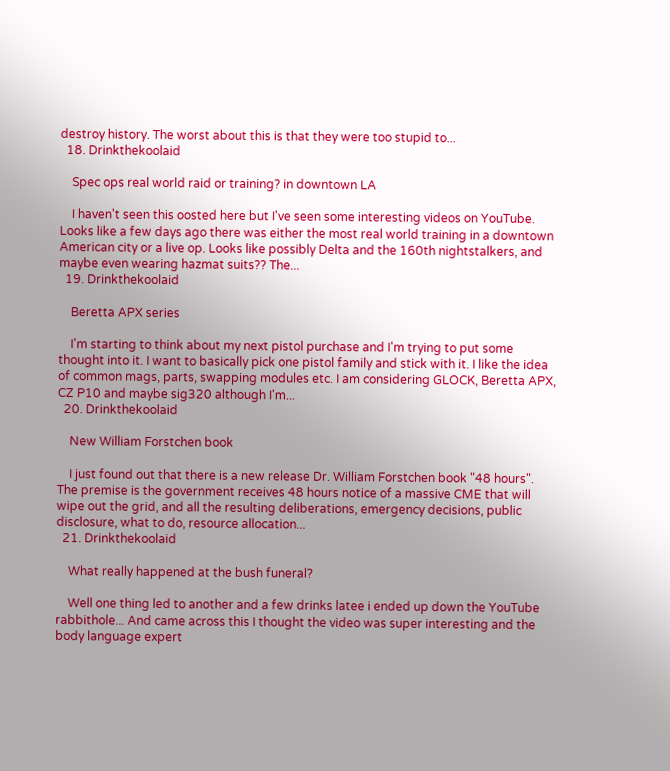destroy history. The worst about this is that they were too stupid to...
  18. Drinkthekoolaid

    Spec ops real world raid or training? in downtown LA

    I haven't seen this oosted here but I've seen some interesting videos on YouTube. Looks like a few days ago there was either the most real world training in a downtown American city or a live op. Looks like possibly Delta and the 160th nightstalkers, and maybe even wearing hazmat suits?? The...
  19. Drinkthekoolaid

    Beretta APX series

    I'm starting to think about my next pistol purchase and I'm trying to put some thought into it. I want to basically pick one pistol family and stick with it. I like the idea of common mags, parts, swapping modules etc. I am considering GLOCK, Beretta APX, CZ P10 and maybe sig320 although I'm...
  20. Drinkthekoolaid

    New William Forstchen book

    I just found out that there is a new release Dr. William Forstchen book "48 hours". The premise is the government receives 48 hours notice of a massive CME that will wipe out the grid, and all the resulting deliberations, emergency decisions, public disclosure, what to do, resource allocation...
  21. Drinkthekoolaid

    What really happened at the bush funeral?

    Well one thing led to another and a few drinks latee i ended up down the YouTube rabbithole... And came across this I thought the video was super interesting and the body language expert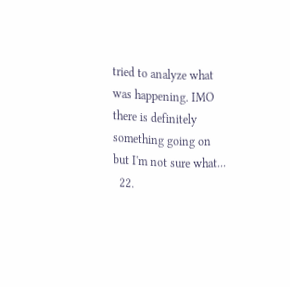tried to analyze what was happening. IMO there is definitely something going on but I'm not sure what...
  22.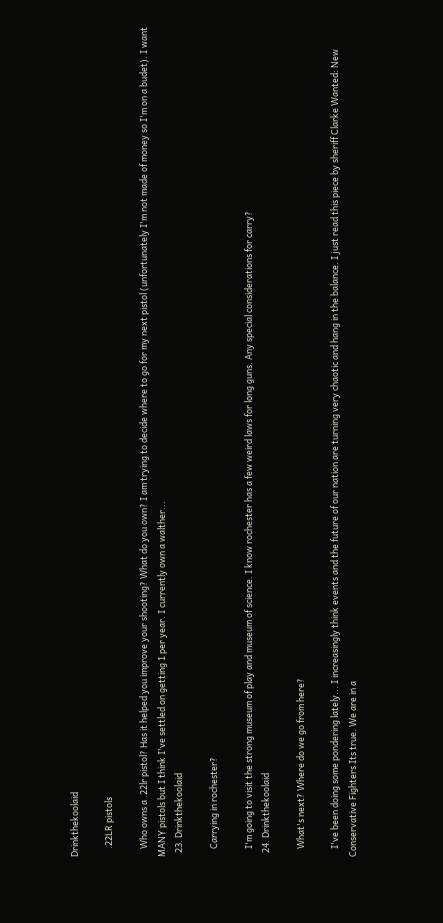Drinkthekoolaid

    .22LR pistols

    Who owns a .22lr pistol? Has it helped you improve your shooting? What do you own? I am trying to decide where to go for my next pistol (unfortunately I'm not made of money so I'm on a budet). I want MANY pistols but I think I've settled on getting 1 per year. I currently own a walther...
  23. Drinkthekoolaid

    Carrying in rochester?

    I'm going to visit the strong museum of play and museum of science. I know rochester has a few weird laws for long guns. Any special considerations for carry?
  24. Drinkthekoolaid

    What's next? Where do we go from here?

    I've been doing some pondering lately... I increasingly think events and the future of our nation are turning very chaotic and hang in the balance. I just read this piece by sheriff Clarke Wanted: New Conservative Fighters Its true. We are in a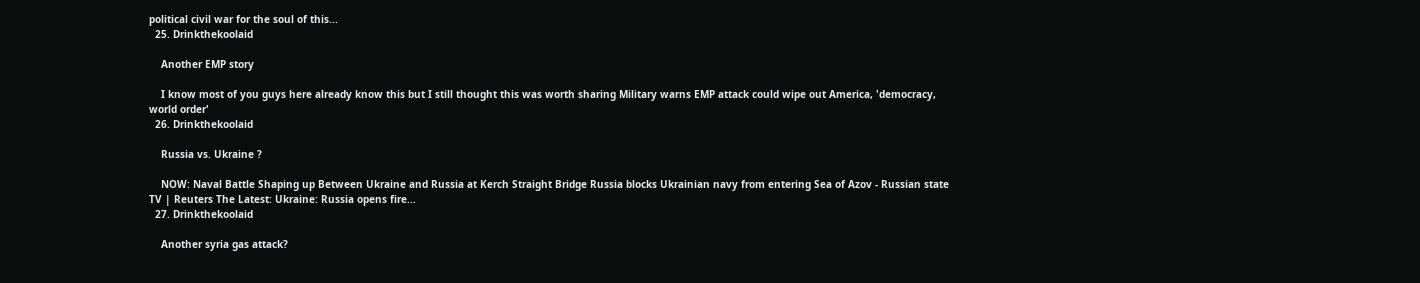political civil war for the soul of this...
  25. Drinkthekoolaid

    Another EMP story

    I know most of you guys here already know this but I still thought this was worth sharing Military warns EMP attack could wipe out America, 'democracy, world order'
  26. Drinkthekoolaid

    Russia vs. Ukraine ?

    NOW: Naval Battle Shaping up Between Ukraine and Russia at Kerch Straight Bridge Russia blocks Ukrainian navy from entering Sea of Azov - Russian state TV | Reuters The Latest: Ukraine: Russia opens fire...
  27. Drinkthekoolaid

    Another syria gas attack?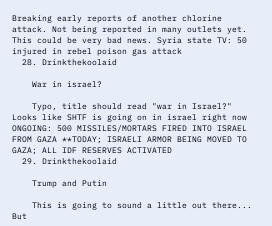Breaking early reports of another chlorine attack. Not being reported in many outlets yet. This could be very bad news. Syria state TV: 50 injured in rebel poison gas attack
  28. Drinkthekoolaid

    War in israel?

    Typo, title should read "war in Israel?" Looks like SHTF is going on in israel right now ONGOING: 500 MISSILES/MORTARS FIRED INTO ISRAEL FROM GAZA **TODAY; ISRAELI ARMOR BEING MOVED TO GAZA; ALL IDF RESERVES ACTIVATED
  29. Drinkthekoolaid

    Trump and Putin

    This is going to sound a little out there... But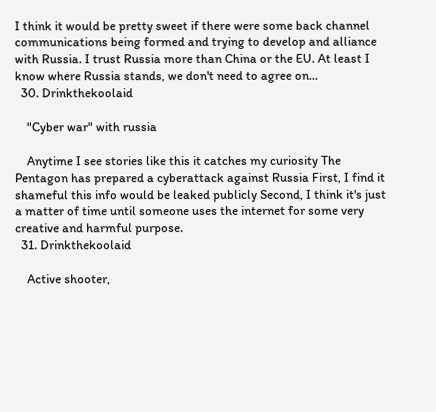I think it would be pretty sweet if there were some back channel communications being formed and trying to develop and alliance with Russia. I trust Russia more than China or the EU. At least I know where Russia stands, we don't need to agree on...
  30. Drinkthekoolaid

    "Cyber war" with russia

    Anytime I see stories like this it catches my curiosity The Pentagon has prepared a cyberattack against Russia First, I find it shameful this info would be leaked publicly Second, I think it's just a matter of time until someone uses the internet for some very creative and harmful purpose.
  31. Drinkthekoolaid

    Active shooter,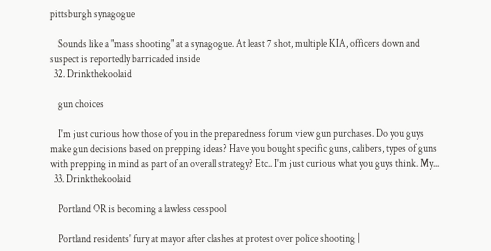pittsburgh synagogue

    Sounds like a "mass shooting" at a synagogue. At least 7 shot, multiple KIA, officers down and suspect is reportedly barricaded inside
  32. Drinkthekoolaid

    gun choices

    I'm just curious how those of you in the preparedness forum view gun purchases. Do you guys make gun decisions based on prepping ideas? Have you bought specific guns, calibers, types of guns with prepping in mind as part of an overall strategy? Etc.. I'm just curious what you guys think. My...
  33. Drinkthekoolaid

    Portland OR is becoming a lawless cesspool

    Portland residents' fury at mayor after clashes at protest over police shooting |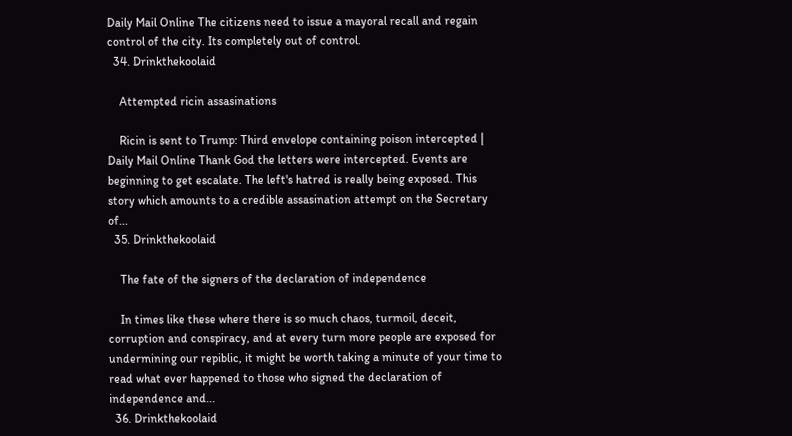Daily Mail Online The citizens need to issue a mayoral recall and regain control of the city. Its completely out of control.
  34. Drinkthekoolaid

    Attempted ricin assasinations

    Ricin is sent to Trump: Third envelope containing poison intercepted | Daily Mail Online Thank God the letters were intercepted. Events are beginning to get escalate. The left's hatred is really being exposed. This story which amounts to a credible assasination attempt on the Secretary of...
  35. Drinkthekoolaid

    The fate of the signers of the declaration of independence

    In times like these where there is so much chaos, turmoil, deceit, corruption and conspiracy, and at every turn more people are exposed for undermining our repiblic, it might be worth taking a minute of your time to read what ever happened to those who signed the declaration of independence and...
  36. Drinkthekoolaid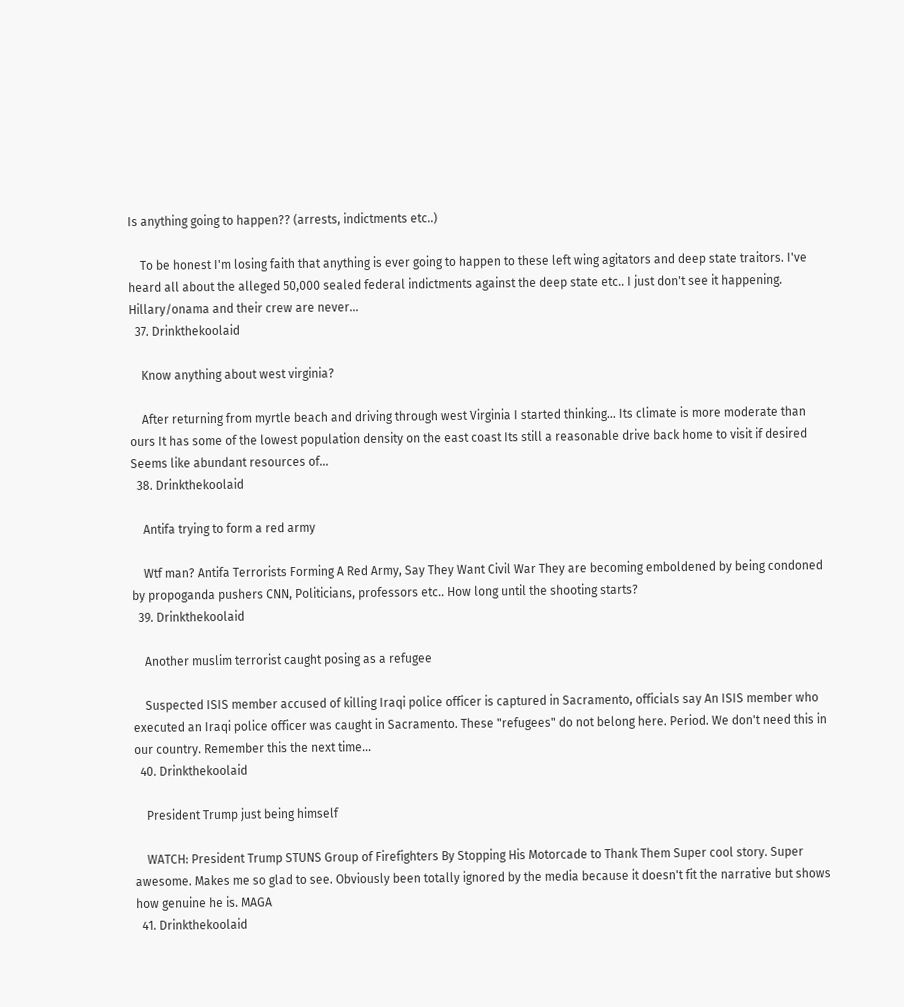Is anything going to happen?? (arrests, indictments etc..)

    To be honest I'm losing faith that anything is ever going to happen to these left wing agitators and deep state traitors. I've heard all about the alleged 50,000 sealed federal indictments against the deep state etc.. I just don't see it happening. Hillary/onama and their crew are never...
  37. Drinkthekoolaid

    Know anything about west virginia?

    After returning from myrtle beach and driving through west Virginia I started thinking... Its climate is more moderate than ours It has some of the lowest population density on the east coast Its still a reasonable drive back home to visit if desired Seems like abundant resources of...
  38. Drinkthekoolaid

    Antifa trying to form a red army

    Wtf man? Antifa Terrorists Forming A Red Army, Say They Want Civil War They are becoming emboldened by being condoned by propoganda pushers CNN, Politicians, professors etc.. How long until the shooting starts?
  39. Drinkthekoolaid

    Another muslim terrorist caught posing as a refugee

    Suspected ISIS member accused of killing Iraqi police officer is captured in Sacramento, officials say An ISIS member who executed an Iraqi police officer was caught in Sacramento. These "refugees" do not belong here. Period. We don't need this in our country. Remember this the next time...
  40. Drinkthekoolaid

    President Trump just being himself

    WATCH: President Trump STUNS Group of Firefighters By Stopping His Motorcade to Thank Them Super cool story. Super awesome. Makes me so glad to see. Obviously been totally ignored by the media because it doesn't fit the narrative but shows how genuine he is. MAGA
  41. Drinkthekoolaid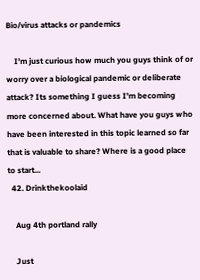Bio/virus attacks or pandemics

    I'm just curious how much you guys think of or worry over a biological pandemic or deliberate attack? Its something I guess I'm becoming more concerned about. What have you guys who have been interested in this topic learned so far that is valuable to share? Where is a good place to start...
  42. Drinkthekoolaid

    Aug 4th portland rally

    Just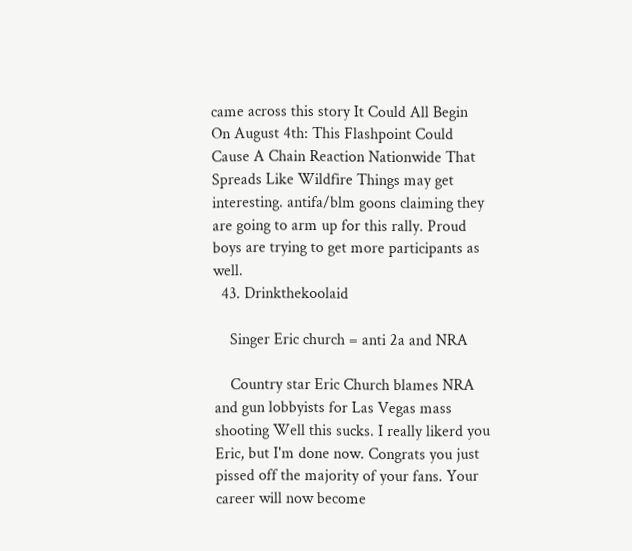came across this story It Could All Begin On August 4th: This Flashpoint Could Cause A Chain Reaction Nationwide That Spreads Like Wildfire Things may get interesting. antifa/blm goons claiming they are going to arm up for this rally. Proud boys are trying to get more participants as well.
  43. Drinkthekoolaid

    Singer Eric church = anti 2a and NRA

    Country star Eric Church blames NRA and gun lobbyists for Las Vegas mass shooting Well this sucks. I really likerd you Eric, but I'm done now. Congrats you just pissed off the majority of your fans. Your career will now become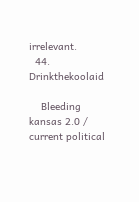irrelevant.
  44. Drinkthekoolaid

    Bleeding kansas 2.0 / current political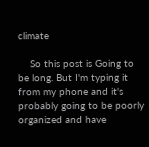climate

    So this post is Going to be long. But I'm typing it from my phone and it's probably going to be poorly organized and have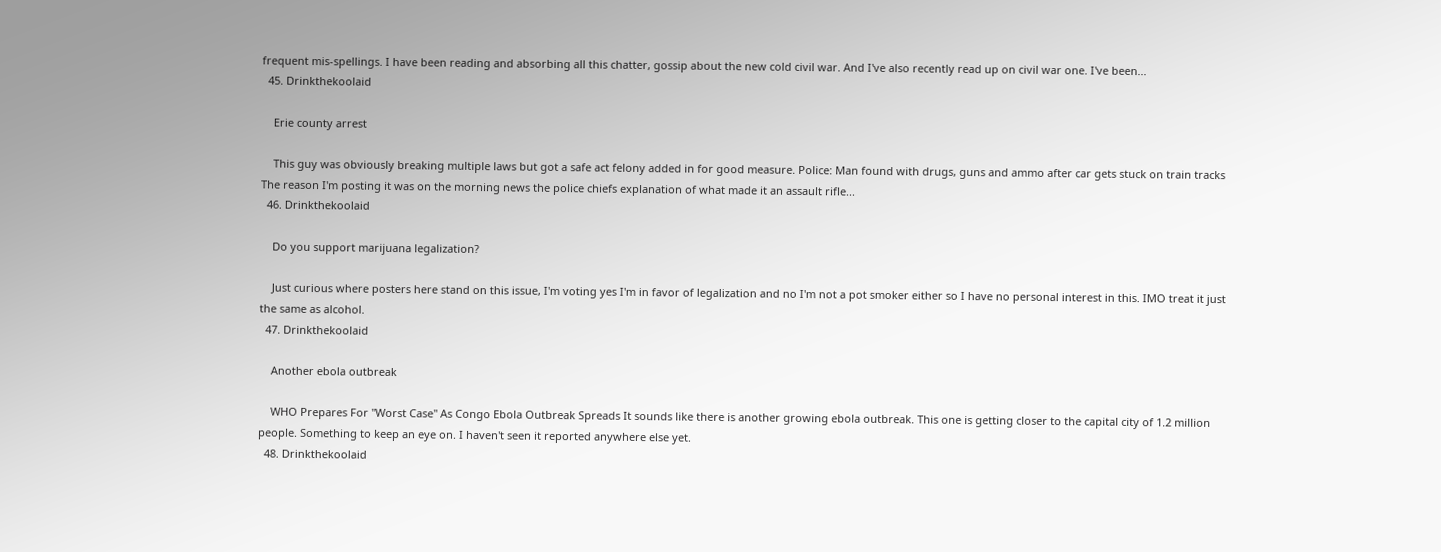frequent mis-spellings. I have been reading and absorbing all this chatter, gossip about the new cold civil war. And I've also recently read up on civil war one. I've been...
  45. Drinkthekoolaid

    Erie county arrest

    This guy was obviously breaking multiple laws but got a safe act felony added in for good measure. Police: Man found with drugs, guns and ammo after car gets stuck on train tracks The reason I'm posting it was on the morning news the police chiefs explanation of what made it an assault rifle...
  46. Drinkthekoolaid

    Do you support marijuana legalization?

    Just curious where posters here stand on this issue, I'm voting yes I'm in favor of legalization and no I'm not a pot smoker either so I have no personal interest in this. IMO treat it just the same as alcohol.
  47. Drinkthekoolaid

    Another ebola outbreak

    WHO Prepares For "Worst Case" As Congo Ebola Outbreak Spreads It sounds like there is another growing ebola outbreak. This one is getting closer to the capital city of 1.2 million people. Something to keep an eye on. I haven't seen it reported anywhere else yet.
  48. Drinkthekoolaid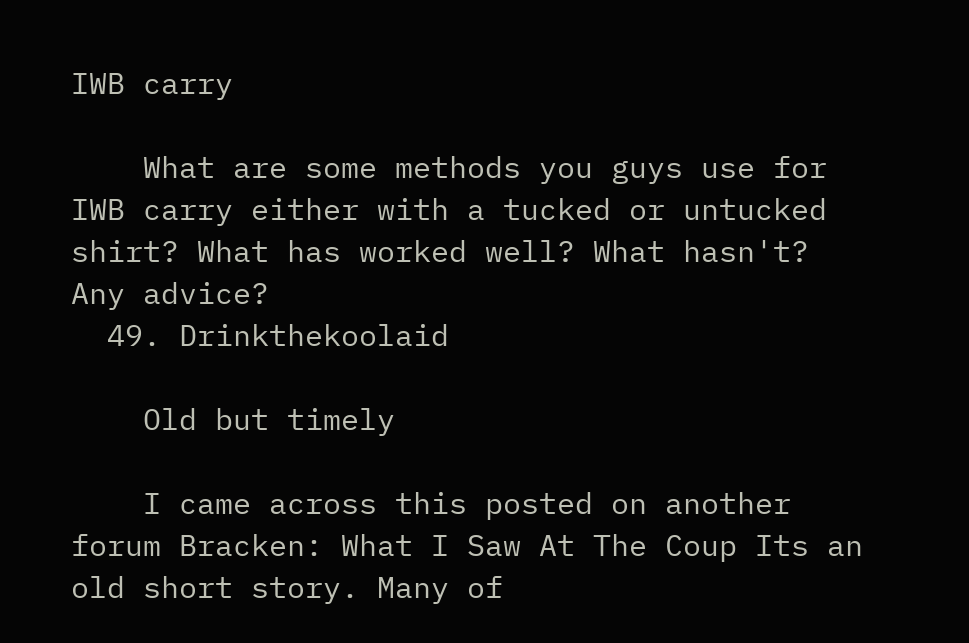IWB carry

    What are some methods you guys use for IWB carry either with a tucked or untucked shirt? What has worked well? What hasn't? Any advice?
  49. Drinkthekoolaid

    Old but timely

    I came across this posted on another forum Bracken: What I Saw At The Coup Its an old short story. Many of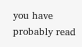you have probably read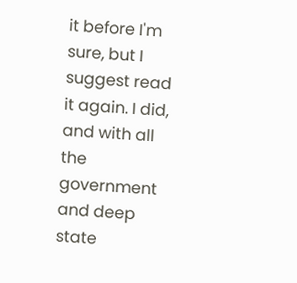it before I'm sure, but I suggest read it again. I did, and with all the government and deep state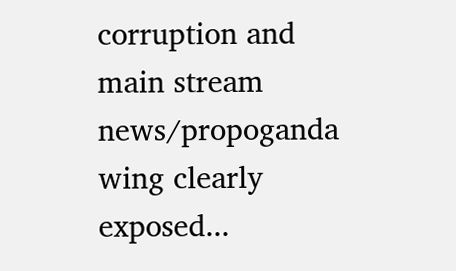corruption and main stream news/propoganda wing clearly exposed...